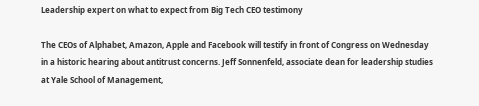Leadership expert on what to expect from Big Tech CEO testimony

The CEOs of Alphabet, Amazon, Apple and Facebook will testify in front of Congress on Wednesday in a historic hearing about antitrust concerns. Jeff Sonnenfeld, associate dean for leadership studies at Yale School of Management,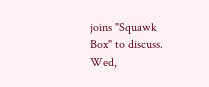joins "Squawk Box" to discuss.
Wed,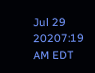Jul 29 20207:19 AM EDT